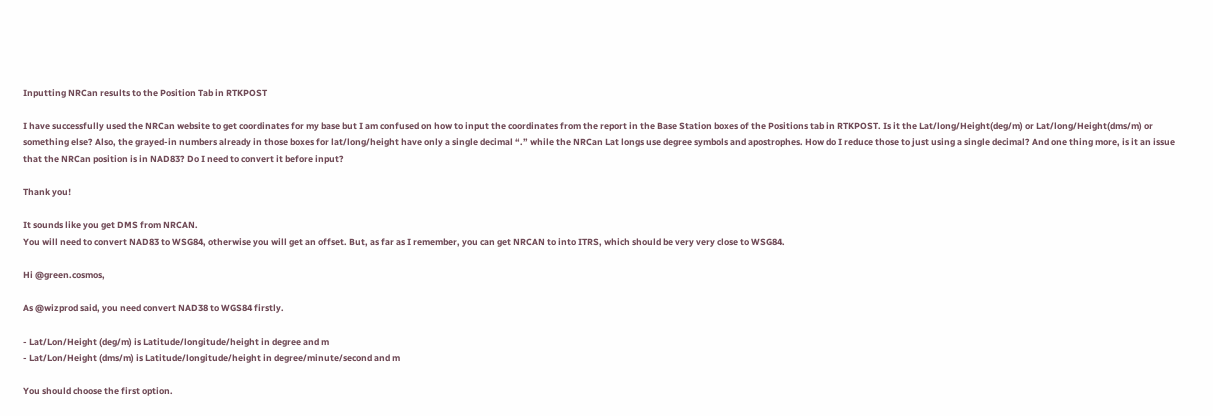Inputting NRCan results to the Position Tab in RTKPOST

I have successfully used the NRCan website to get coordinates for my base but I am confused on how to input the coordinates from the report in the Base Station boxes of the Positions tab in RTKPOST. Is it the Lat/long/Height(deg/m) or Lat/long/Height(dms/m) or something else? Also, the grayed-in numbers already in those boxes for lat/long/height have only a single decimal “.” while the NRCan Lat longs use degree symbols and apostrophes. How do I reduce those to just using a single decimal? And one thing more, is it an issue that the NRCan position is in NAD83? Do I need to convert it before input?

Thank you!

It sounds like you get DMS from NRCAN.
You will need to convert NAD83 to WSG84, otherwise you will get an offset. But, as far as I remember, you can get NRCAN to into ITRS, which should be very very close to WSG84.

Hi @green.cosmos,

As @wizprod said, you need convert NAD38 to WGS84 firstly.

‐ Lat/Lon/Height (deg/m) is Latitude/longitude/height in degree and m
‐ Lat/Lon/Height (dms/m) is Latitude/longitude/height in degree/minute/second and m

You should choose the first option.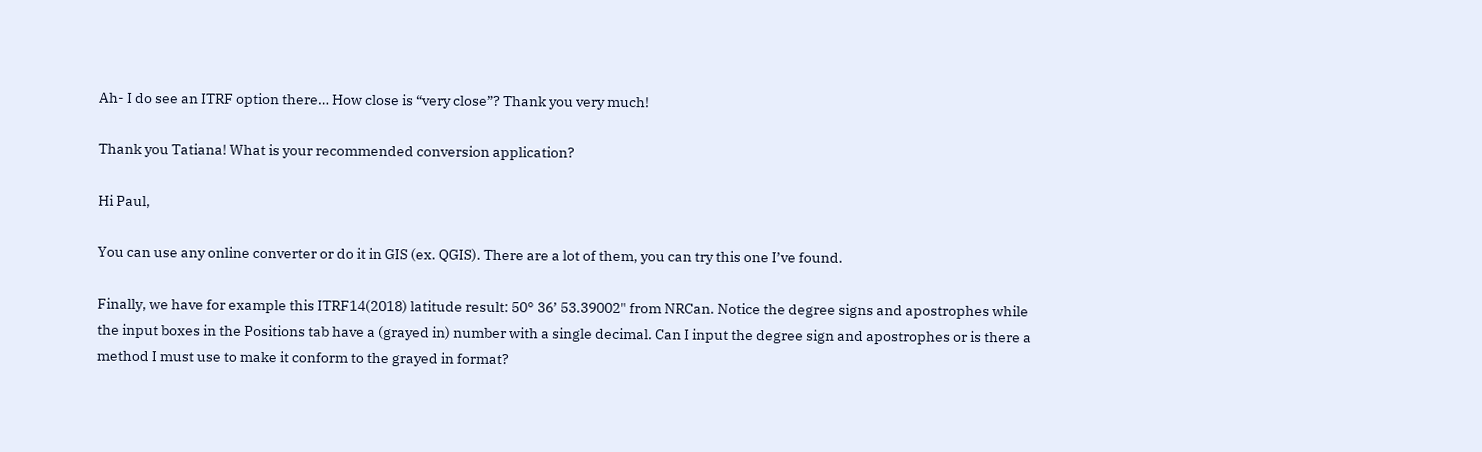Ah- I do see an ITRF option there… How close is “very close”? Thank you very much!

Thank you Tatiana! What is your recommended conversion application?

Hi Paul,

You can use any online converter or do it in GIS (ex. QGIS). There are a lot of them, you can try this one I’ve found.

Finally, we have for example this ITRF14(2018) latitude result: 50° 36’ 53.39002" from NRCan. Notice the degree signs and apostrophes while the input boxes in the Positions tab have a (grayed in) number with a single decimal. Can I input the degree sign and apostrophes or is there a method I must use to make it conform to the grayed in format?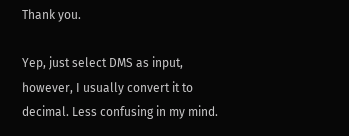Thank you.

Yep, just select DMS as input, however, I usually convert it to decimal. Less confusing in my mind.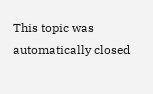This topic was automatically closed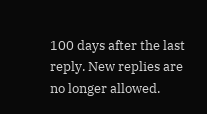100 days after the last reply. New replies are no longer allowed.